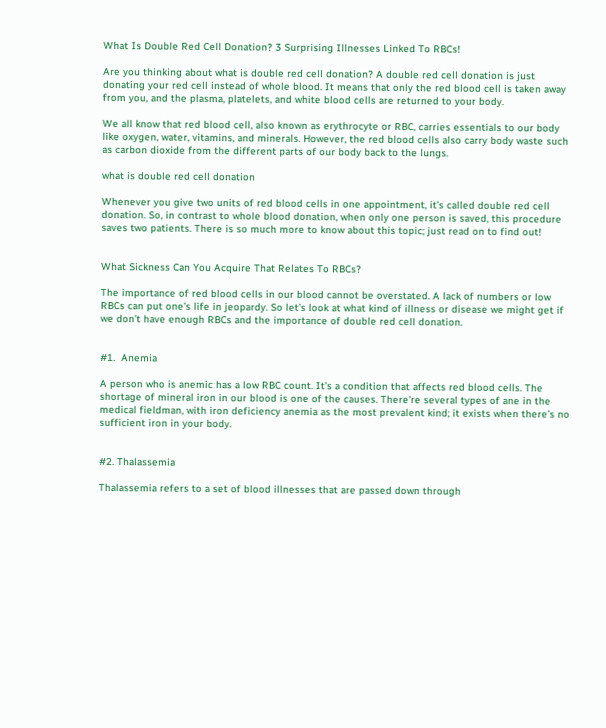What Is Double Red Cell Donation? 3 Surprising Illnesses Linked To RBCs!

Are you thinking about what is double red cell donation? A double red cell donation is just donating your red cell instead of whole blood. It means that only the red blood cell is taken away from you, and the plasma, platelets, and white blood cells are returned to your body.

We all know that red blood cell, also known as erythrocyte or RBC, carries essentials to our body like oxygen, water, vitamins, and minerals. However, the red blood cells also carry body waste such as carbon dioxide from the different parts of our body back to the lungs.

what is double red cell donation

Whenever you give two units of red blood cells in one appointment, it’s called double red cell donation. So, in contrast to whole blood donation, when only one person is saved, this procedure saves two patients. There is so much more to know about this topic; just read on to find out!


What Sickness Can You Acquire That Relates To RBCs?

The importance of red blood cells in our blood cannot be overstated. A lack of numbers or low RBCs can put one’s life in jeopardy. So let’s look at what kind of illness or disease we might get if we don’t have enough RBCs and the importance of double red cell donation.


#1.  Anemia

A person who is anemic has a low RBC count. It’s a condition that affects red blood cells. The shortage of mineral iron in our blood is one of the causes. There’re several types of ane in the medical fieldman, with iron deficiency anemia as the most prevalent kind; it exists when there’s no sufficient iron in your body.


#2. Thalassemia

Thalassemia refers to a set of blood illnesses that are passed down through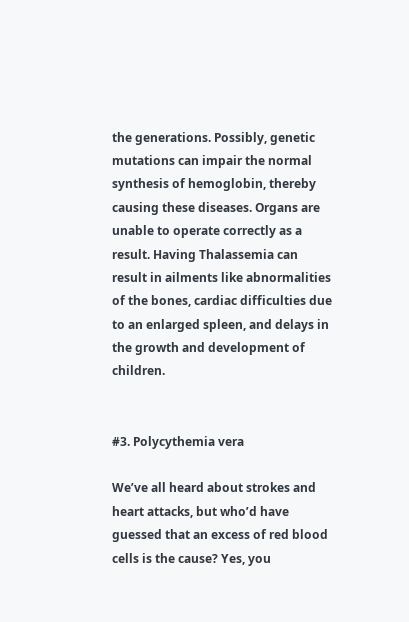the generations. Possibly, genetic mutations can impair the normal synthesis of hemoglobin, thereby causing these diseases. Organs are unable to operate correctly as a result. Having Thalassemia can result in ailments like abnormalities of the bones, cardiac difficulties due to an enlarged spleen, and delays in the growth and development of children.


#3. Polycythemia vera

We’ve all heard about strokes and heart attacks, but who’d have guessed that an excess of red blood cells is the cause? Yes, you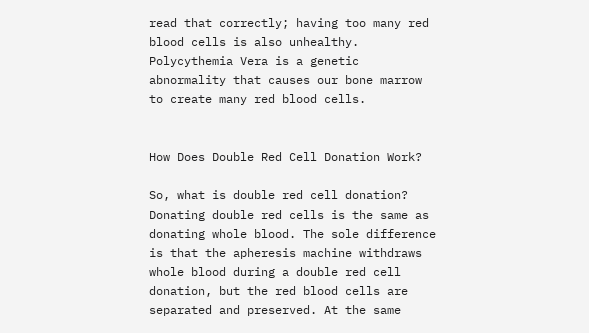read that correctly; having too many red blood cells is also unhealthy. Polycythemia Vera is a genetic abnormality that causes our bone marrow to create many red blood cells.


How Does Double Red Cell Donation Work?

So, what is double red cell donation? Donating double red cells is the same as donating whole blood. The sole difference is that the apheresis machine withdraws whole blood during a double red cell donation, but the red blood cells are separated and preserved. At the same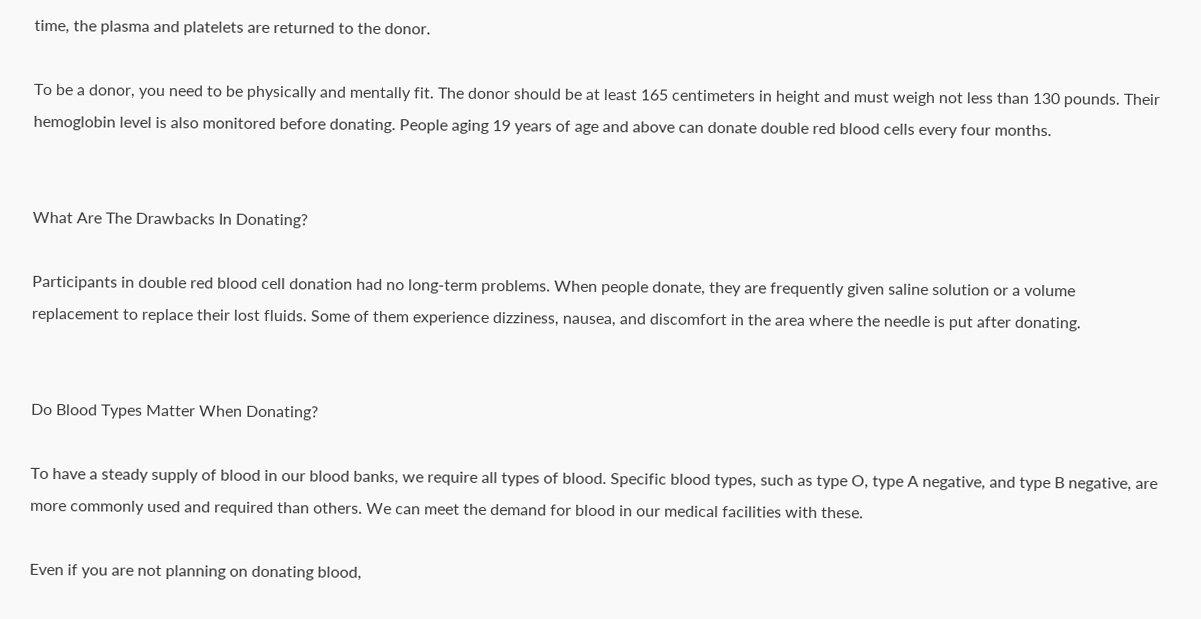time, the plasma and platelets are returned to the donor.

To be a donor, you need to be physically and mentally fit. The donor should be at least 165 centimeters in height and must weigh not less than 130 pounds. Their hemoglobin level is also monitored before donating. People aging 19 years of age and above can donate double red blood cells every four months.


What Are The Drawbacks In Donating?

Participants in double red blood cell donation had no long-term problems. When people donate, they are frequently given saline solution or a volume replacement to replace their lost fluids. Some of them experience dizziness, nausea, and discomfort in the area where the needle is put after donating.


Do Blood Types Matter When Donating?

To have a steady supply of blood in our blood banks, we require all types of blood. Specific blood types, such as type O, type A negative, and type B negative, are more commonly used and required than others. We can meet the demand for blood in our medical facilities with these.

Even if you are not planning on donating blood,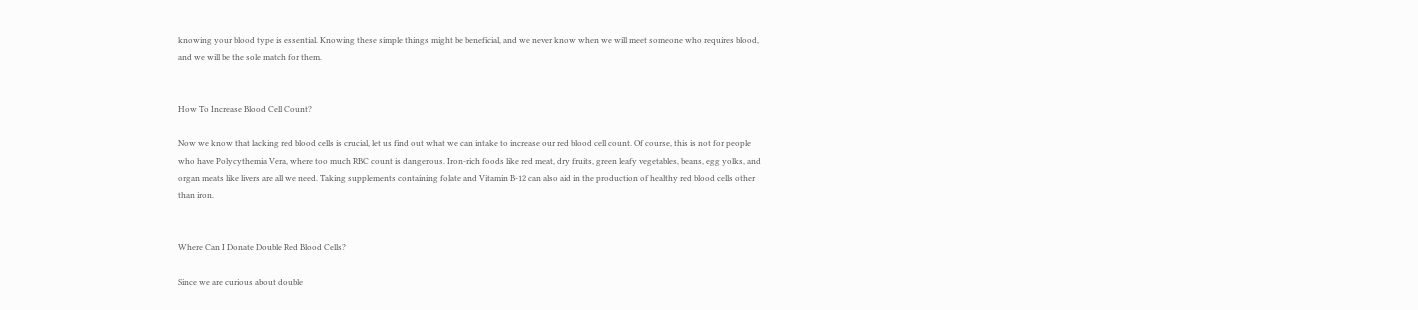knowing your blood type is essential. Knowing these simple things might be beneficial, and we never know when we will meet someone who requires blood, and we will be the sole match for them.


How To Increase Blood Cell Count?

Now we know that lacking red blood cells is crucial, let us find out what we can intake to increase our red blood cell count. Of course, this is not for people who have Polycythemia Vera, where too much RBC count is dangerous. Iron-rich foods like red meat, dry fruits, green leafy vegetables, beans, egg yolks, and organ meats like livers are all we need. Taking supplements containing folate and Vitamin B-12 can also aid in the production of healthy red blood cells other than iron.


Where Can I Donate Double Red Blood Cells?

Since we are curious about double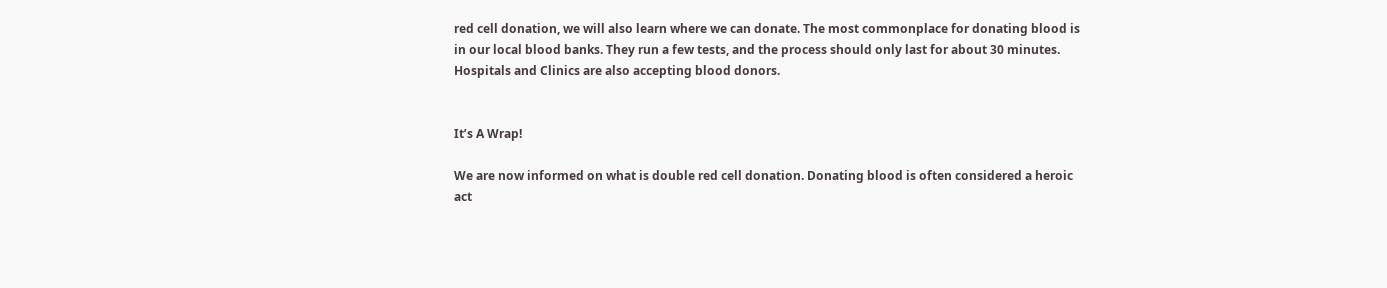red cell donation, we will also learn where we can donate. The most commonplace for donating blood is in our local blood banks. They run a few tests, and the process should only last for about 30 minutes. Hospitals and Clinics are also accepting blood donors.


It’s A Wrap!

We are now informed on what is double red cell donation. Donating blood is often considered a heroic act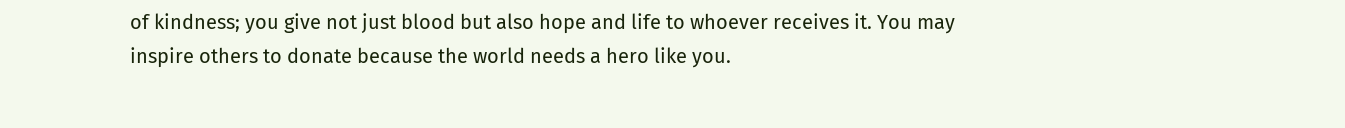of kindness; you give not just blood but also hope and life to whoever receives it. You may inspire others to donate because the world needs a hero like you.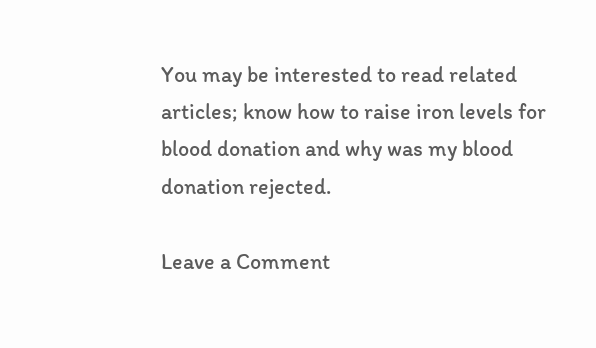You may be interested to read related articles; know how to raise iron levels for blood donation and why was my blood donation rejected.

Leave a Comment